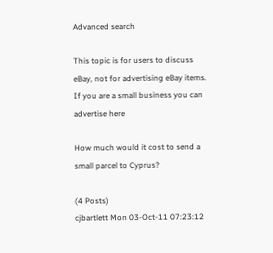Advanced search

This topic is for users to discuss eBay, not for advertising eBay items. If you are a small business you can advertise here

How much would it cost to send a small parcel to Cyprus?

(4 Posts)
cjbartlett Mon 03-Oct-11 07:23:12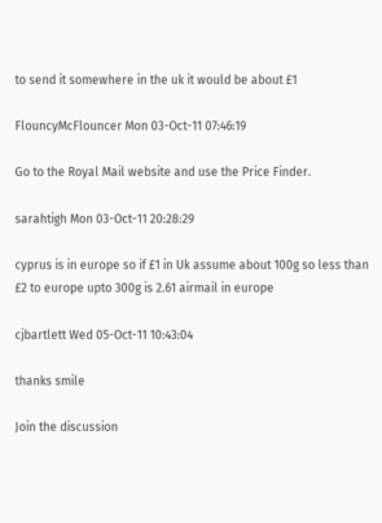to send it somewhere in the uk it would be about £1

FlouncyMcFlouncer Mon 03-Oct-11 07:46:19

Go to the Royal Mail website and use the Price Finder.

sarahtigh Mon 03-Oct-11 20:28:29

cyprus is in europe so if £1 in Uk assume about 100g so less than £2 to europe upto 300g is 2.61 airmail in europe

cjbartlett Wed 05-Oct-11 10:43:04

thanks smile

Join the discussion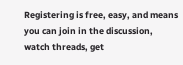Registering is free, easy, and means you can join in the discussion, watch threads, get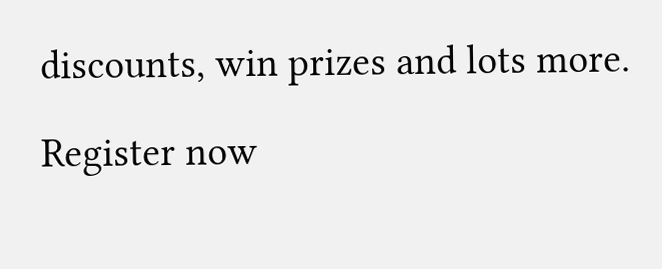discounts, win prizes and lots more.

Register now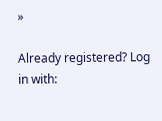»

Already registered? Log in with: